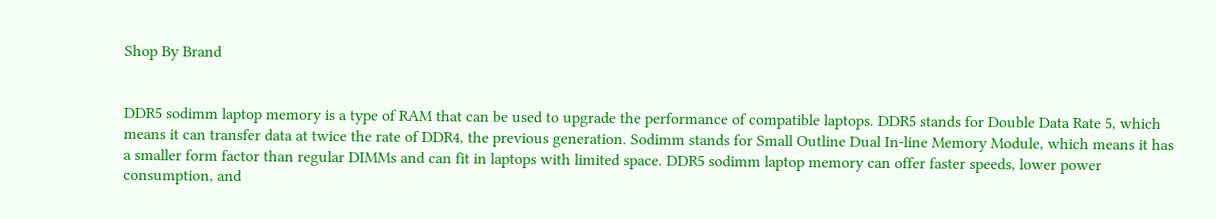Shop By Brand


DDR5 sodimm laptop memory is a type of RAM that can be used to upgrade the performance of compatible laptops. DDR5 stands for Double Data Rate 5, which means it can transfer data at twice the rate of DDR4, the previous generation. Sodimm stands for Small Outline Dual In-line Memory Module, which means it has a smaller form factor than regular DIMMs and can fit in laptops with limited space. DDR5 sodimm laptop memory can offer faster speeds, lower power consumption, and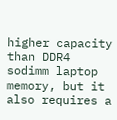higher capacity than DDR4 sodimm laptop memory, but it also requires a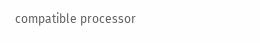compatible processor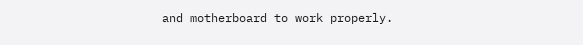and motherboard to work properly.